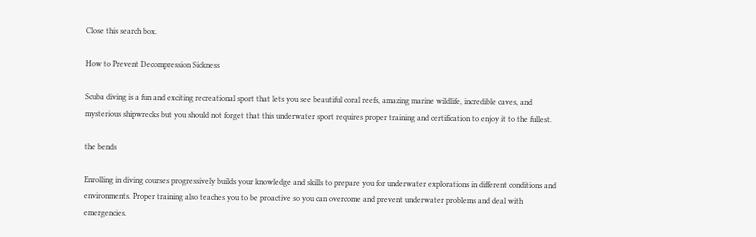Close this search box.

How to Prevent Decompression Sickness

Scuba diving is a fun and exciting recreational sport that lets you see beautiful coral reefs, amazing marine wildlife, incredible caves, and mysterious shipwrecks but you should not forget that this underwater sport requires proper training and certification to enjoy it to the fullest.

the bends

Enrolling in diving courses progressively builds your knowledge and skills to prepare you for underwater explorations in different conditions and environments. Proper training also teaches you to be proactive so you can overcome and prevent underwater problems and deal with emergencies.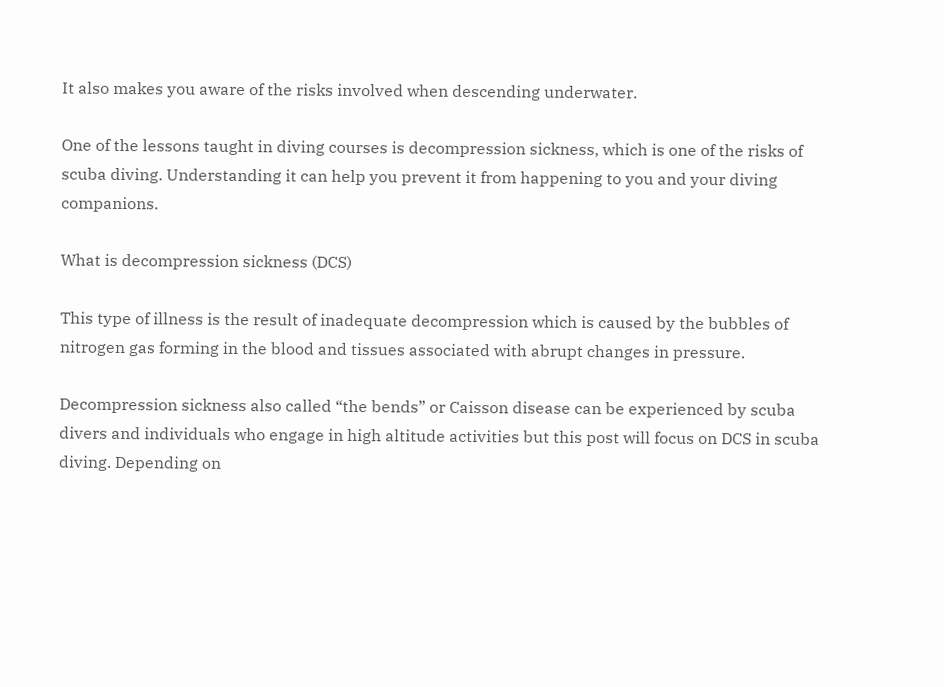It also makes you aware of the risks involved when descending underwater.

One of the lessons taught in diving courses is decompression sickness, which is one of the risks of scuba diving. Understanding it can help you prevent it from happening to you and your diving companions.

What is decompression sickness (DCS)

This type of illness is the result of inadequate decompression which is caused by the bubbles of nitrogen gas forming in the blood and tissues associated with abrupt changes in pressure.

Decompression sickness also called “the bends” or Caisson disease can be experienced by scuba divers and individuals who engage in high altitude activities but this post will focus on DCS in scuba diving. Depending on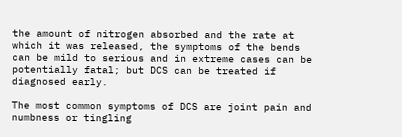the amount of nitrogen absorbed and the rate at which it was released, the symptoms of the bends can be mild to serious and in extreme cases can be potentially fatal; but DCS can be treated if diagnosed early.

The most common symptoms of DCS are joint pain and numbness or tingling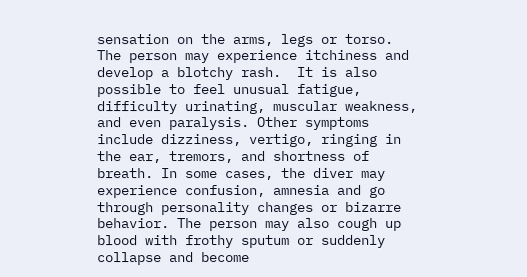sensation on the arms, legs or torso. The person may experience itchiness and develop a blotchy rash.  It is also possible to feel unusual fatigue, difficulty urinating, muscular weakness, and even paralysis. Other symptoms include dizziness, vertigo, ringing in the ear, tremors, and shortness of breath. In some cases, the diver may experience confusion, amnesia and go through personality changes or bizarre behavior. The person may also cough up blood with frothy sputum or suddenly collapse and become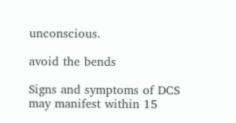unconscious.

avoid the bends

Signs and symptoms of DCS may manifest within 15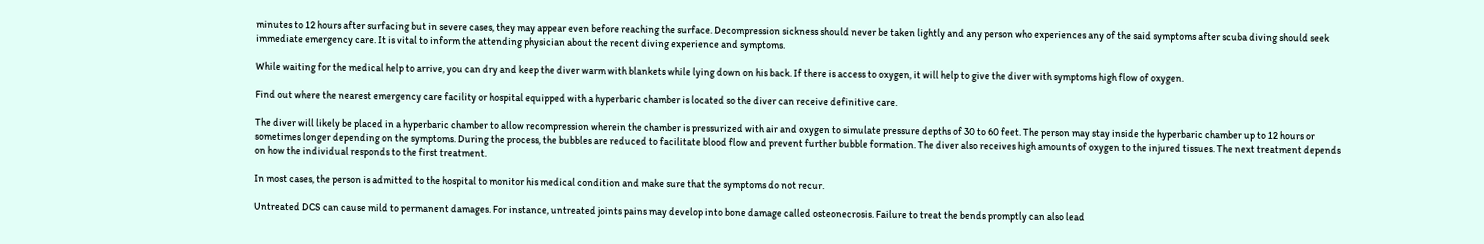minutes to 12 hours after surfacing but in severe cases, they may appear even before reaching the surface. Decompression sickness should never be taken lightly and any person who experiences any of the said symptoms after scuba diving should seek immediate emergency care. It is vital to inform the attending physician about the recent diving experience and symptoms.

While waiting for the medical help to arrive, you can dry and keep the diver warm with blankets while lying down on his back. If there is access to oxygen, it will help to give the diver with symptoms high flow of oxygen.

Find out where the nearest emergency care facility or hospital equipped with a hyperbaric chamber is located so the diver can receive definitive care.

The diver will likely be placed in a hyperbaric chamber to allow recompression wherein the chamber is pressurized with air and oxygen to simulate pressure depths of 30 to 60 feet. The person may stay inside the hyperbaric chamber up to 12 hours or sometimes longer depending on the symptoms. During the process, the bubbles are reduced to facilitate blood flow and prevent further bubble formation. The diver also receives high amounts of oxygen to the injured tissues. The next treatment depends on how the individual responds to the first treatment.

In most cases, the person is admitted to the hospital to monitor his medical condition and make sure that the symptoms do not recur.

Untreated DCS can cause mild to permanent damages. For instance, untreated joints pains may develop into bone damage called osteonecrosis. Failure to treat the bends promptly can also lead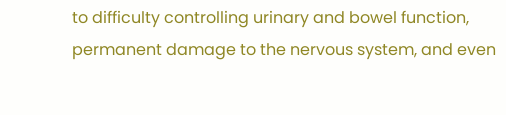to difficulty controlling urinary and bowel function, permanent damage to the nervous system, and even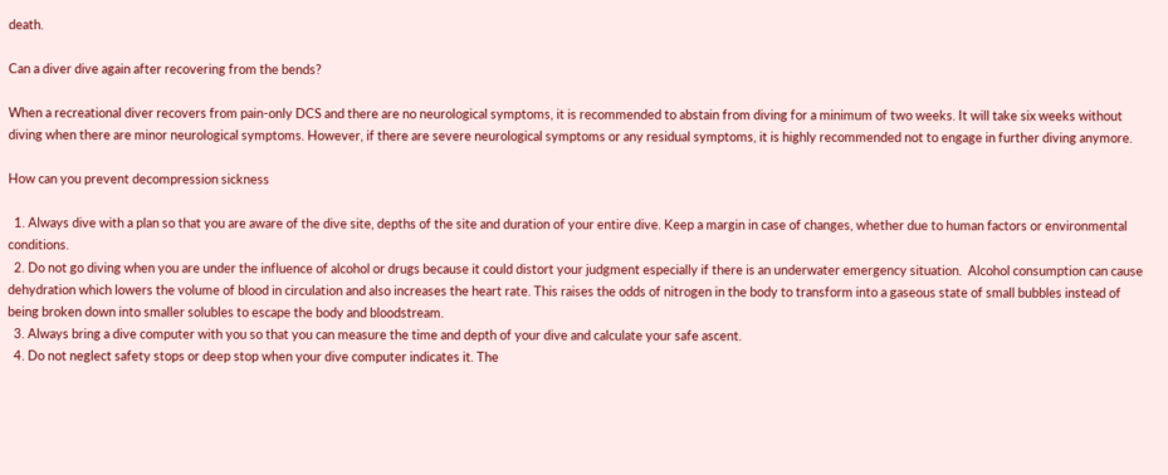death.

Can a diver dive again after recovering from the bends?

When a recreational diver recovers from pain-only DCS and there are no neurological symptoms, it is recommended to abstain from diving for a minimum of two weeks. It will take six weeks without diving when there are minor neurological symptoms. However, if there are severe neurological symptoms or any residual symptoms, it is highly recommended not to engage in further diving anymore.

How can you prevent decompression sickness

  1. Always dive with a plan so that you are aware of the dive site, depths of the site and duration of your entire dive. Keep a margin in case of changes, whether due to human factors or environmental conditions.
  2. Do not go diving when you are under the influence of alcohol or drugs because it could distort your judgment especially if there is an underwater emergency situation.  Alcohol consumption can cause dehydration which lowers the volume of blood in circulation and also increases the heart rate. This raises the odds of nitrogen in the body to transform into a gaseous state of small bubbles instead of being broken down into smaller solubles to escape the body and bloodstream.
  3. Always bring a dive computer with you so that you can measure the time and depth of your dive and calculate your safe ascent.
  4. Do not neglect safety stops or deep stop when your dive computer indicates it. The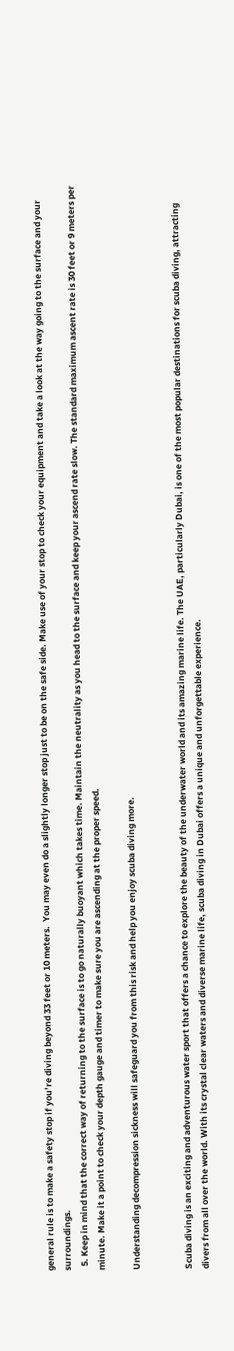general rule is to make a safety stop if you’re diving beyond 33 feet or 10 meters.  You may even do a slightly longer stop just to be on the safe side. Make use of your stop to check your equipment and take a look at the way going to the surface and your surroundings.
  5. Keep in mind that the correct way of returning to the surface is to go naturally buoyant which takes time. Maintain the neutrality as you head to the surface and keep your ascend rate slow. The standard maximum ascent rate is 30 feet or 9 meters per minute. Make it a point to check your depth gauge and timer to make sure you are ascending at the proper speed.

Understanding decompression sickness will safeguard you from this risk and help you enjoy scuba diving more.


Scuba diving is an exciting and adventurous water sport that offers a chance to explore the beauty of the underwater world and its amazing marine life. The UAE, particularly Dubai, is one of the most popular destinations for scuba diving, attracting divers from all over the world. With its crystal clear waters and diverse marine life, scuba diving in Dubai offers a unique and unforgettable experience.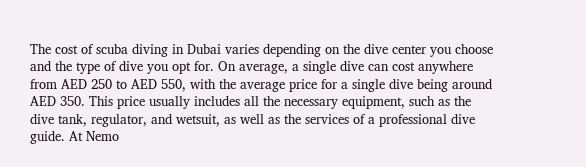The cost of scuba diving in Dubai varies depending on the dive center you choose and the type of dive you opt for. On average, a single dive can cost anywhere from AED 250 to AED 550, with the average price for a single dive being around AED 350. This price usually includes all the necessary equipment, such as the dive tank, regulator, and wetsuit, as well as the services of a professional dive guide. At Nemo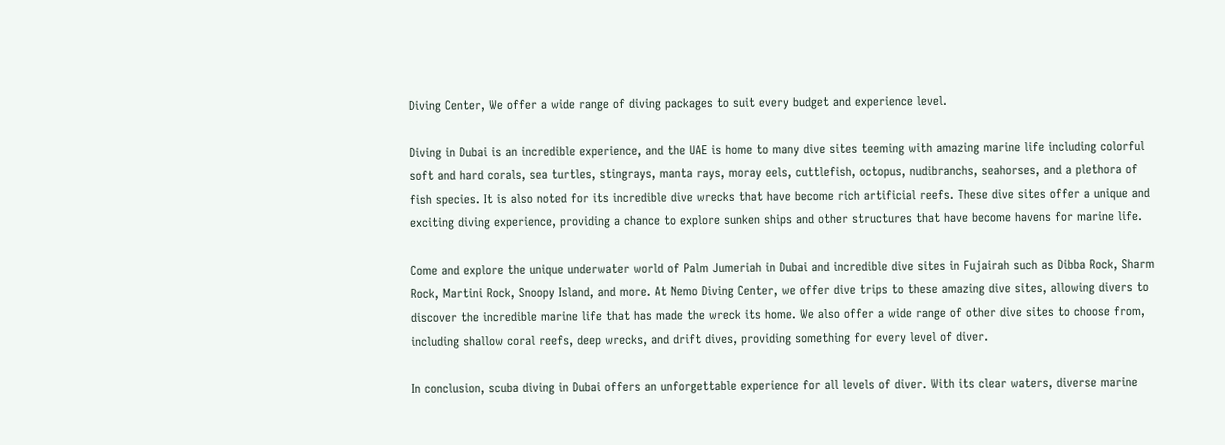Diving Center, We offer a wide range of diving packages to suit every budget and experience level.

Diving in Dubai is an incredible experience, and the UAE is home to many dive sites teeming with amazing marine life including colorful soft and hard corals, sea turtles, stingrays, manta rays, moray eels, cuttlefish, octopus, nudibranchs, seahorses, and a plethora of fish species. It is also noted for its incredible dive wrecks that have become rich artificial reefs. These dive sites offer a unique and exciting diving experience, providing a chance to explore sunken ships and other structures that have become havens for marine life.

Come and explore the unique underwater world of Palm Jumeriah in Dubai and incredible dive sites in Fujairah such as Dibba Rock, Sharm Rock, Martini Rock, Snoopy Island, and more. At Nemo Diving Center, we offer dive trips to these amazing dive sites, allowing divers to discover the incredible marine life that has made the wreck its home. We also offer a wide range of other dive sites to choose from, including shallow coral reefs, deep wrecks, and drift dives, providing something for every level of diver.

In conclusion, scuba diving in Dubai offers an unforgettable experience for all levels of diver. With its clear waters, diverse marine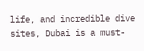life, and incredible dive sites, Dubai is a must-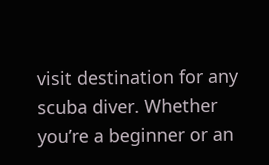visit destination for any scuba diver. Whether you’re a beginner or an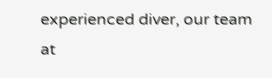experienced diver, our team at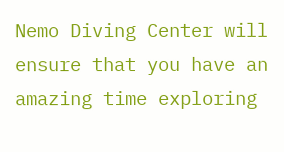Nemo Diving Center will ensure that you have an amazing time exploring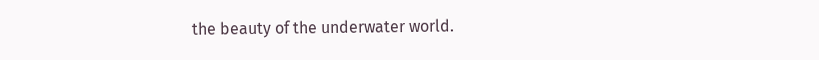the beauty of the underwater world.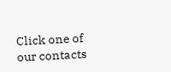Click one of our contacts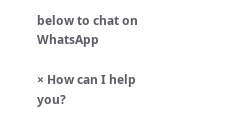below to chat on WhatsApp

× How can I help you?